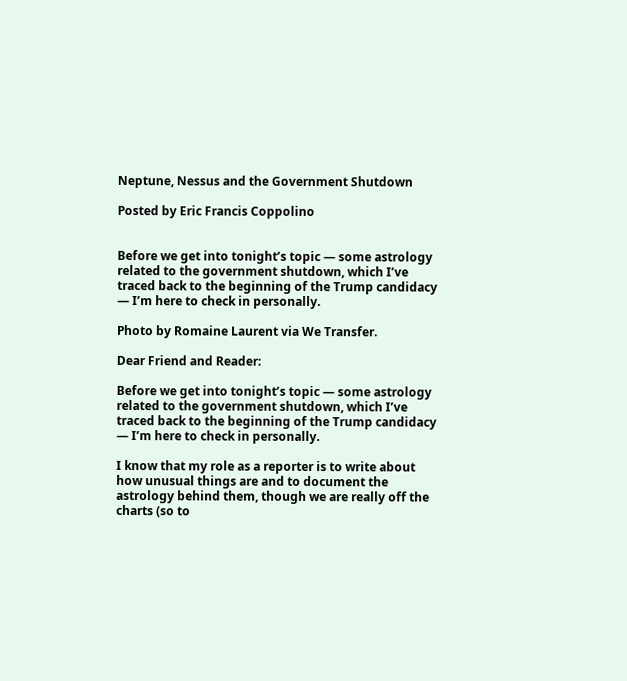Neptune, Nessus and the Government Shutdown

Posted by Eric Francis Coppolino


Before we get into tonight’s topic — some astrology related to the government shutdown, which I’ve traced back to the beginning of the Trump candidacy — I’m here to check in personally.

Photo by Romaine Laurent via We Transfer.

Dear Friend and Reader:

Before we get into tonight’s topic — some astrology related to the government shutdown, which I’ve traced back to the beginning of the Trump candidacy — I’m here to check in personally.

I know that my role as a reporter is to write about how unusual things are and to document the astrology behind them, though we are really off the charts (so to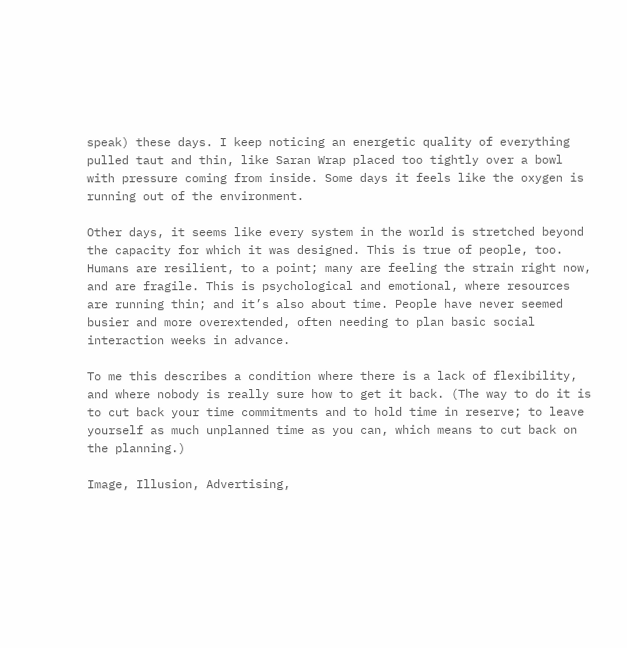speak) these days. I keep noticing an energetic quality of everything pulled taut and thin, like Saran Wrap placed too tightly over a bowl with pressure coming from inside. Some days it feels like the oxygen is running out of the environment.

Other days, it seems like every system in the world is stretched beyond the capacity for which it was designed. This is true of people, too. Humans are resilient, to a point; many are feeling the strain right now, and are fragile. This is psychological and emotional, where resources are running thin; and it’s also about time. People have never seemed busier and more overextended, often needing to plan basic social interaction weeks in advance.

To me this describes a condition where there is a lack of flexibility, and where nobody is really sure how to get it back. (The way to do it is to cut back your time commitments and to hold time in reserve; to leave yourself as much unplanned time as you can, which means to cut back on the planning.)

Image, Illusion, Advertising,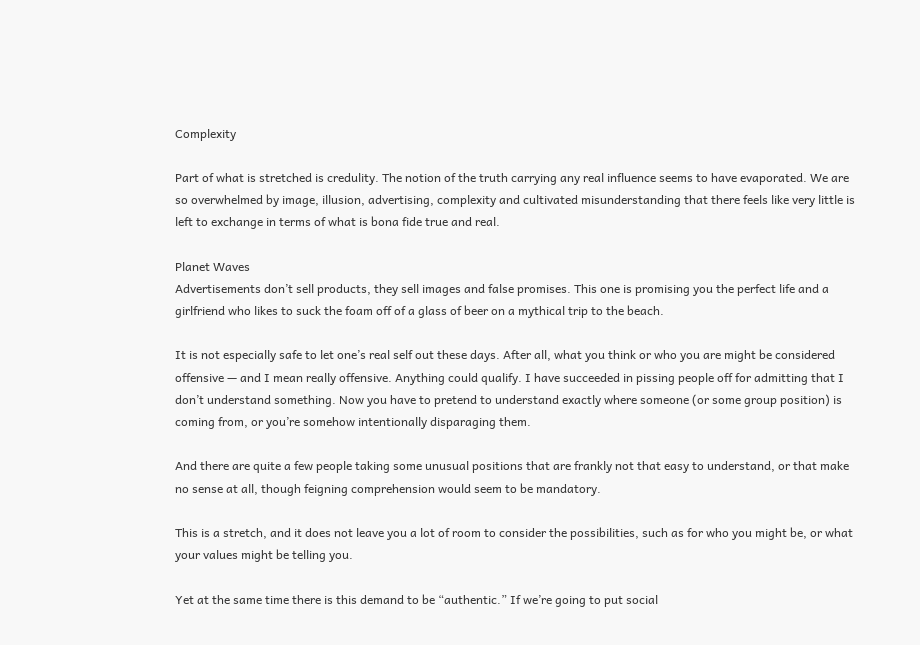Complexity

Part of what is stretched is credulity. The notion of the truth carrying any real influence seems to have evaporated. We are so overwhelmed by image, illusion, advertising, complexity and cultivated misunderstanding that there feels like very little is left to exchange in terms of what is bona fide true and real.

Planet Waves
Advertisements don’t sell products, they sell images and false promises. This one is promising you the perfect life and a girlfriend who likes to suck the foam off of a glass of beer on a mythical trip to the beach.

It is not especially safe to let one’s real self out these days. After all, what you think or who you are might be considered offensive — and I mean really offensive. Anything could qualify. I have succeeded in pissing people off for admitting that I don’t understand something. Now you have to pretend to understand exactly where someone (or some group position) is coming from, or you’re somehow intentionally disparaging them.

And there are quite a few people taking some unusual positions that are frankly not that easy to understand, or that make no sense at all, though feigning comprehension would seem to be mandatory.

This is a stretch, and it does not leave you a lot of room to consider the possibilities, such as for who you might be, or what your values might be telling you.

Yet at the same time there is this demand to be “authentic.” If we’re going to put social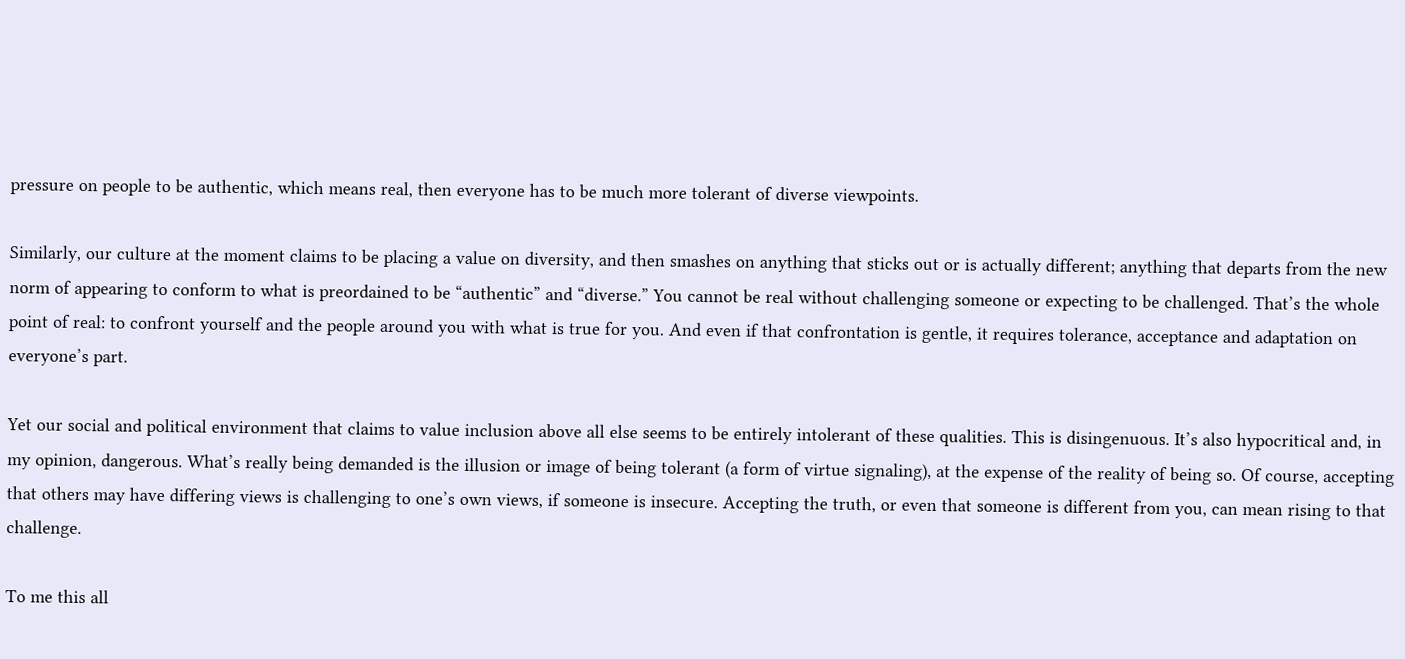pressure on people to be authentic, which means real, then everyone has to be much more tolerant of diverse viewpoints.

Similarly, our culture at the moment claims to be placing a value on diversity, and then smashes on anything that sticks out or is actually different; anything that departs from the new norm of appearing to conform to what is preordained to be “authentic” and “diverse.” You cannot be real without challenging someone or expecting to be challenged. That’s the whole point of real: to confront yourself and the people around you with what is true for you. And even if that confrontation is gentle, it requires tolerance, acceptance and adaptation on everyone’s part.

Yet our social and political environment that claims to value inclusion above all else seems to be entirely intolerant of these qualities. This is disingenuous. It’s also hypocritical and, in my opinion, dangerous. What’s really being demanded is the illusion or image of being tolerant (a form of virtue signaling), at the expense of the reality of being so. Of course, accepting that others may have differing views is challenging to one’s own views, if someone is insecure. Accepting the truth, or even that someone is different from you, can mean rising to that challenge.

To me this all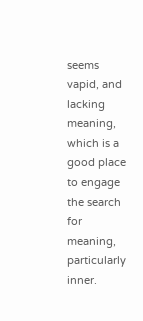seems vapid, and lacking meaning, which is a good place to engage the search for meaning, particularly inner.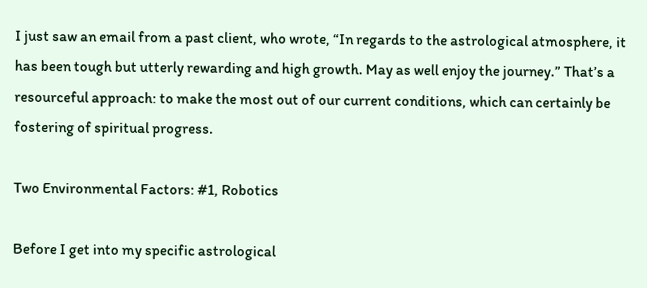I just saw an email from a past client, who wrote, “In regards to the astrological atmosphere, it has been tough but utterly rewarding and high growth. May as well enjoy the journey.” That’s a resourceful approach: to make the most out of our current conditions, which can certainly be fostering of spiritual progress.

Two Environmental Factors: #1, Robotics

Before I get into my specific astrological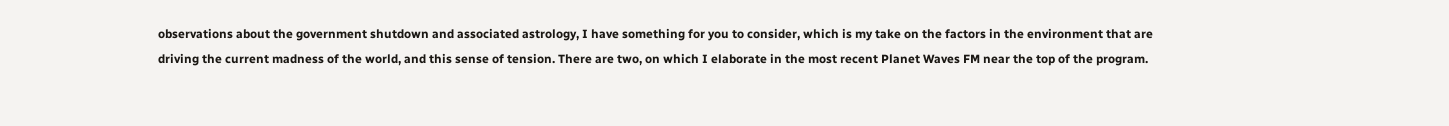observations about the government shutdown and associated astrology, I have something for you to consider, which is my take on the factors in the environment that are driving the current madness of the world, and this sense of tension. There are two, on which I elaborate in the most recent Planet Waves FM near the top of the program.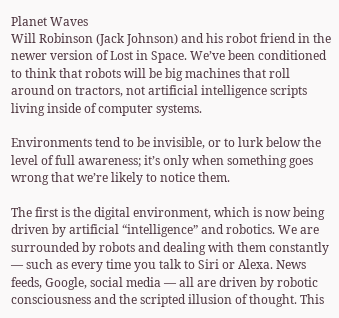Planet Waves
Will Robinson (Jack Johnson) and his robot friend in the newer version of Lost in Space. We’ve been conditioned to think that robots will be big machines that roll around on tractors, not artificial intelligence scripts living inside of computer systems.

Environments tend to be invisible, or to lurk below the level of full awareness; it’s only when something goes wrong that we’re likely to notice them.

The first is the digital environment, which is now being driven by artificial “intelligence” and robotics. We are surrounded by robots and dealing with them constantly — such as every time you talk to Siri or Alexa. News feeds, Google, social media — all are driven by robotic consciousness and the scripted illusion of thought. This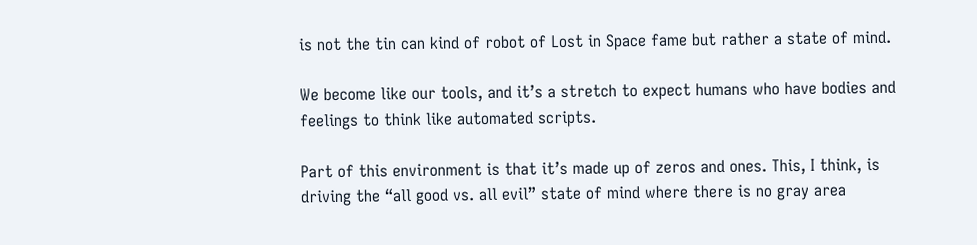is not the tin can kind of robot of Lost in Space fame but rather a state of mind.

We become like our tools, and it’s a stretch to expect humans who have bodies and feelings to think like automated scripts.

Part of this environment is that it’s made up of zeros and ones. This, I think, is driving the “all good vs. all evil” state of mind where there is no gray area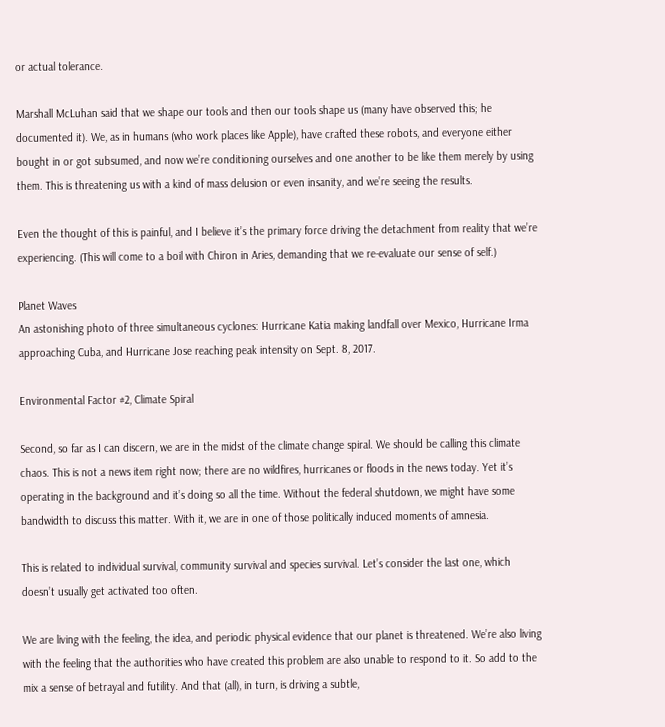or actual tolerance.

Marshall McLuhan said that we shape our tools and then our tools shape us (many have observed this; he documented it). We, as in humans (who work places like Apple), have crafted these robots, and everyone either bought in or got subsumed, and now we’re conditioning ourselves and one another to be like them merely by using them. This is threatening us with a kind of mass delusion or even insanity, and we’re seeing the results.

Even the thought of this is painful, and I believe it’s the primary force driving the detachment from reality that we’re experiencing. (This will come to a boil with Chiron in Aries, demanding that we re-evaluate our sense of self.)

Planet Waves
An astonishing photo of three simultaneous cyclones: Hurricane Katia making landfall over Mexico, Hurricane Irma approaching Cuba, and Hurricane Jose reaching peak intensity on Sept. 8, 2017.

Environmental Factor #2, Climate Spiral

Second, so far as I can discern, we are in the midst of the climate change spiral. We should be calling this climate chaos. This is not a news item right now; there are no wildfires, hurricanes or floods in the news today. Yet it’s operating in the background and it’s doing so all the time. Without the federal shutdown, we might have some bandwidth to discuss this matter. With it, we are in one of those politically induced moments of amnesia.

This is related to individual survival, community survival and species survival. Let’s consider the last one, which doesn’t usually get activated too often.

We are living with the feeling, the idea, and periodic physical evidence that our planet is threatened. We’re also living with the feeling that the authorities who have created this problem are also unable to respond to it. So add to the mix a sense of betrayal and futility. And that (all), in turn, is driving a subtle,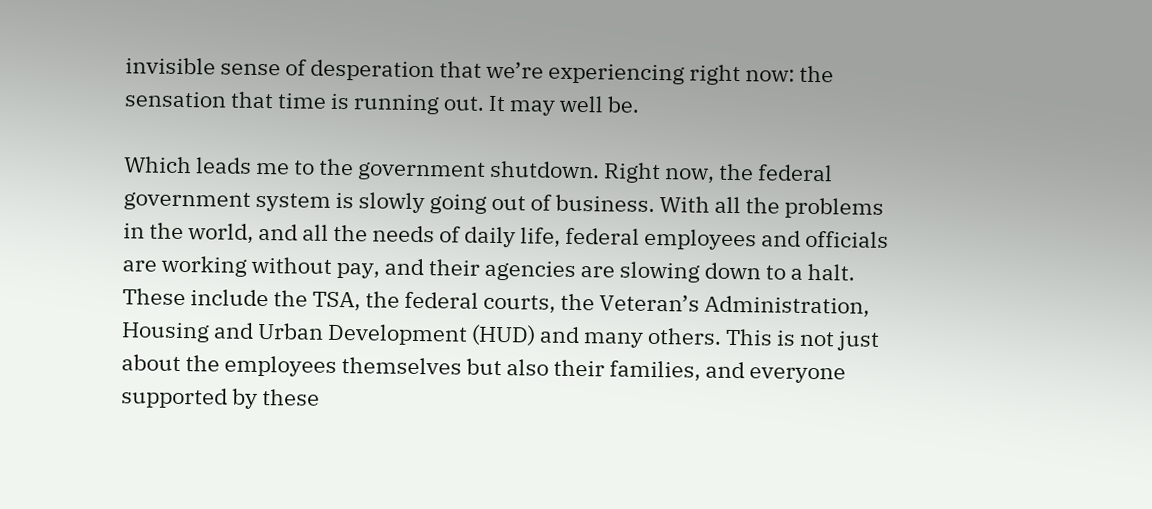invisible sense of desperation that we’re experiencing right now: the sensation that time is running out. It may well be.

Which leads me to the government shutdown. Right now, the federal government system is slowly going out of business. With all the problems in the world, and all the needs of daily life, federal employees and officials are working without pay, and their agencies are slowing down to a halt. These include the TSA, the federal courts, the Veteran’s Administration, Housing and Urban Development (HUD) and many others. This is not just about the employees themselves but also their families, and everyone supported by these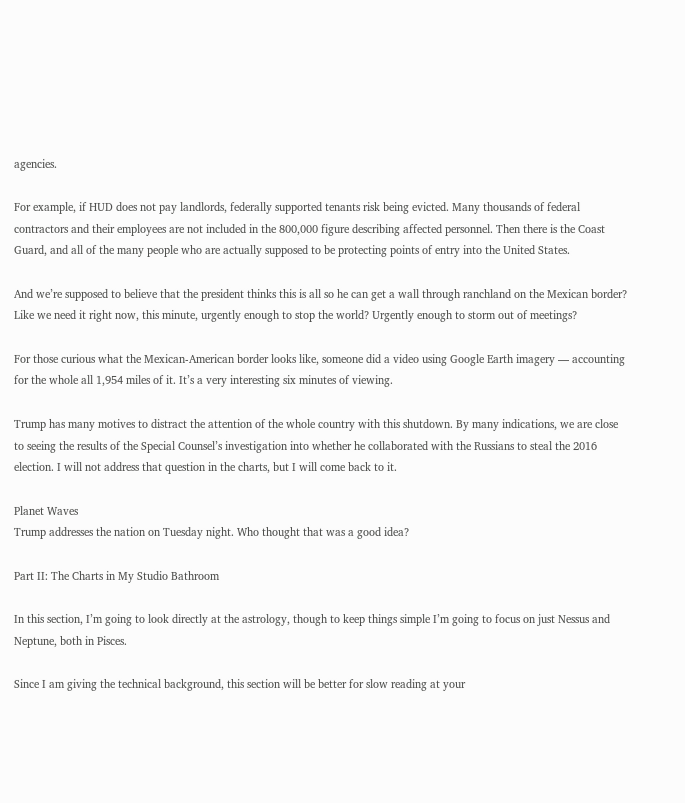agencies.

For example, if HUD does not pay landlords, federally supported tenants risk being evicted. Many thousands of federal contractors and their employees are not included in the 800,000 figure describing affected personnel. Then there is the Coast Guard, and all of the many people who are actually supposed to be protecting points of entry into the United States.

And we’re supposed to believe that the president thinks this is all so he can get a wall through ranchland on the Mexican border? Like we need it right now, this minute, urgently enough to stop the world? Urgently enough to storm out of meetings?

For those curious what the Mexican-American border looks like, someone did a video using Google Earth imagery — accounting for the whole all 1,954 miles of it. It’s a very interesting six minutes of viewing.

Trump has many motives to distract the attention of the whole country with this shutdown. By many indications, we are close to seeing the results of the Special Counsel’s investigation into whether he collaborated with the Russians to steal the 2016 election. I will not address that question in the charts, but I will come back to it.

Planet Waves
Trump addresses the nation on Tuesday night. Who thought that was a good idea?

Part II: The Charts in My Studio Bathroom

In this section, I’m going to look directly at the astrology, though to keep things simple I’m going to focus on just Nessus and Neptune, both in Pisces.

Since I am giving the technical background, this section will be better for slow reading at your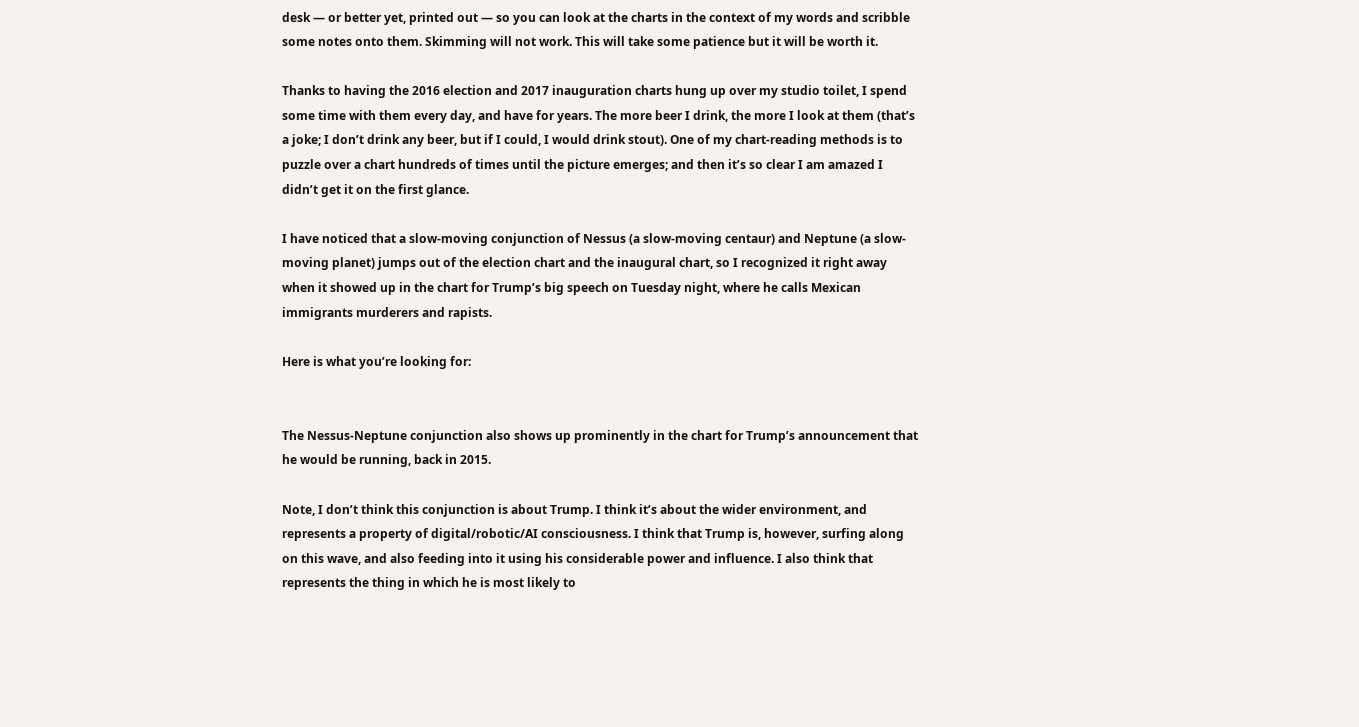desk — or better yet, printed out — so you can look at the charts in the context of my words and scribble some notes onto them. Skimming will not work. This will take some patience but it will be worth it.

Thanks to having the 2016 election and 2017 inauguration charts hung up over my studio toilet, I spend some time with them every day, and have for years. The more beer I drink, the more I look at them (that’s a joke; I don’t drink any beer, but if I could, I would drink stout). One of my chart-reading methods is to puzzle over a chart hundreds of times until the picture emerges; and then it’s so clear I am amazed I didn’t get it on the first glance.

I have noticed that a slow-moving conjunction of Nessus (a slow-moving centaur) and Neptune (a slow-moving planet) jumps out of the election chart and the inaugural chart, so I recognized it right away when it showed up in the chart for Trump’s big speech on Tuesday night, where he calls Mexican immigrants murderers and rapists.

Here is what you’re looking for:


The Nessus-Neptune conjunction also shows up prominently in the chart for Trump’s announcement that he would be running, back in 2015.

Note, I don’t think this conjunction is about Trump. I think it’s about the wider environment, and represents a property of digital/robotic/AI consciousness. I think that Trump is, however, surfing along on this wave, and also feeding into it using his considerable power and influence. I also think that represents the thing in which he is most likely to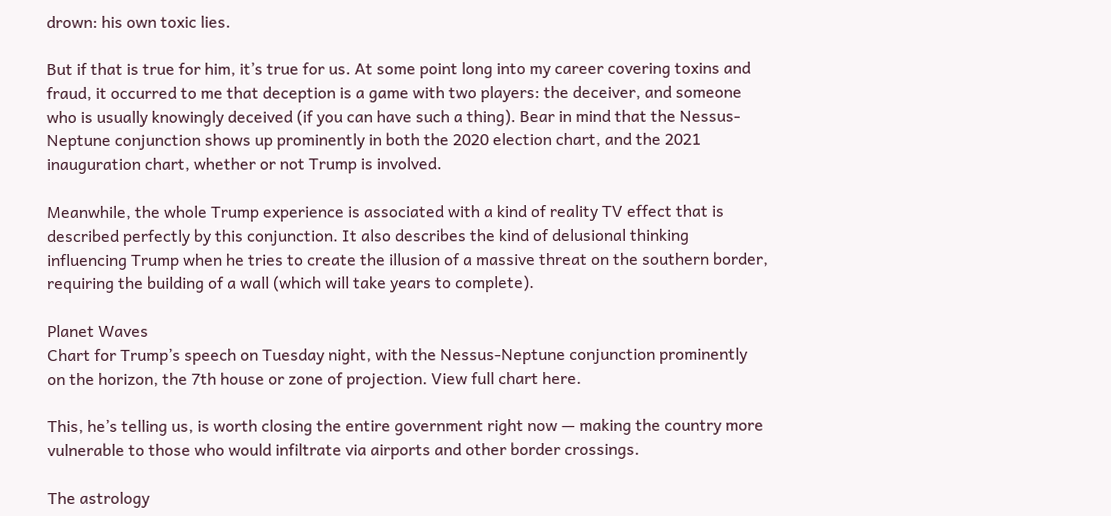drown: his own toxic lies.

But if that is true for him, it’s true for us. At some point long into my career covering toxins and fraud, it occurred to me that deception is a game with two players: the deceiver, and someone who is usually knowingly deceived (if you can have such a thing). Bear in mind that the Nessus-Neptune conjunction shows up prominently in both the 2020 election chart, and the 2021 inauguration chart, whether or not Trump is involved.

Meanwhile, the whole Trump experience is associated with a kind of reality TV effect that is described perfectly by this conjunction. It also describes the kind of delusional thinking influencing Trump when he tries to create the illusion of a massive threat on the southern border, requiring the building of a wall (which will take years to complete).

Planet Waves
Chart for Trump’s speech on Tuesday night, with the Nessus-Neptune conjunction prominently on the horizon, the 7th house or zone of projection. View full chart here.

This, he’s telling us, is worth closing the entire government right now — making the country more vulnerable to those who would infiltrate via airports and other border crossings.

The astrology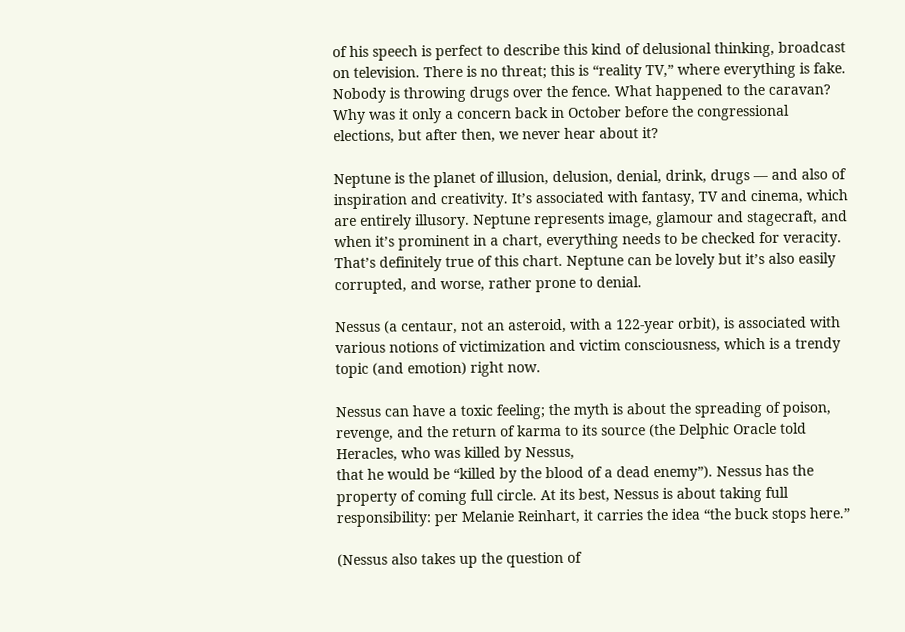of his speech is perfect to describe this kind of delusional thinking, broadcast on television. There is no threat; this is “reality TV,” where everything is fake. Nobody is throwing drugs over the fence. What happened to the caravan?
Why was it only a concern back in October before the congressional elections, but after then, we never hear about it?

Neptune is the planet of illusion, delusion, denial, drink, drugs — and also of inspiration and creativity. It’s associated with fantasy, TV and cinema, which are entirely illusory. Neptune represents image, glamour and stagecraft, and when it’s prominent in a chart, everything needs to be checked for veracity.
That’s definitely true of this chart. Neptune can be lovely but it’s also easily corrupted, and worse, rather prone to denial.

Nessus (a centaur, not an asteroid, with a 122-year orbit), is associated with various notions of victimization and victim consciousness, which is a trendy topic (and emotion) right now.

Nessus can have a toxic feeling; the myth is about the spreading of poison, revenge, and the return of karma to its source (the Delphic Oracle told Heracles, who was killed by Nessus,
that he would be “killed by the blood of a dead enemy”). Nessus has the property of coming full circle. At its best, Nessus is about taking full responsibility: per Melanie Reinhart, it carries the idea “the buck stops here.”

(Nessus also takes up the question of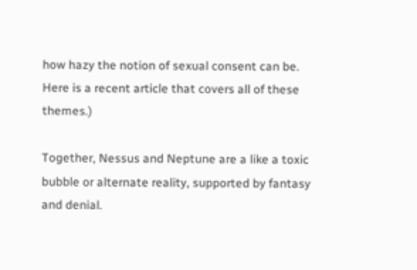how hazy the notion of sexual consent can be. Here is a recent article that covers all of these themes.)

Together, Nessus and Neptune are a like a toxic bubble or alternate reality, supported by fantasy and denial.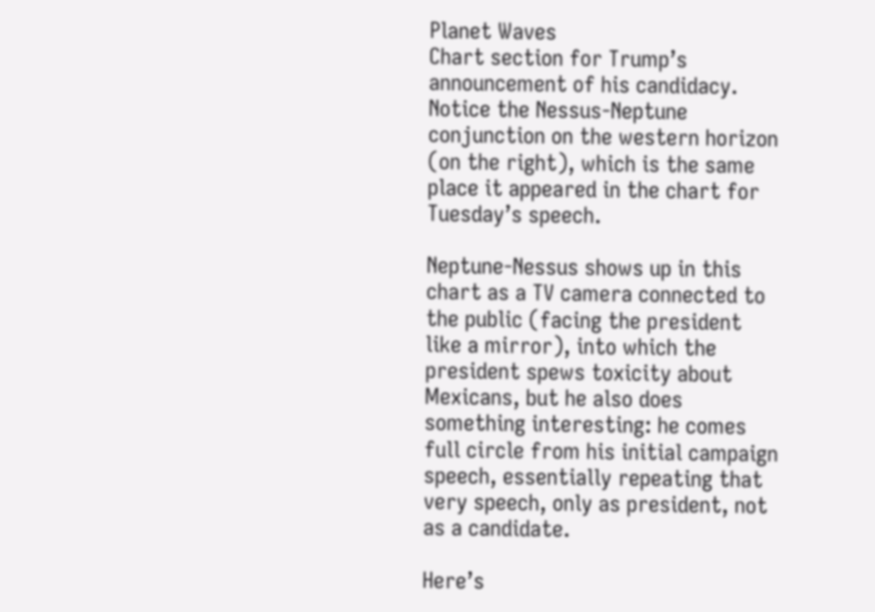Planet Waves
Chart section for Trump’s announcement of his candidacy. Notice the Nessus-Neptune conjunction on the western horizon (on the right), which is the same place it appeared in the chart for Tuesday’s speech.

Neptune-Nessus shows up in this chart as a TV camera connected to the public (facing the president like a mirror), into which the president spews toxicity about Mexicans, but he also does something interesting: he comes full circle from his initial campaign speech, essentially repeating that very speech, only as president, not as a candidate.

Here’s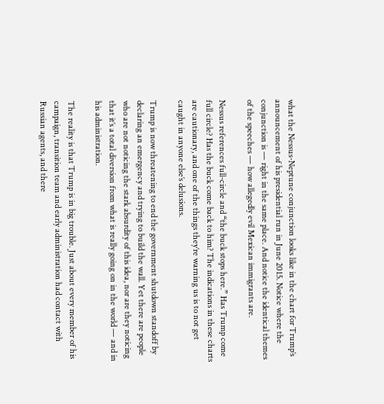what the Nessus-Neptune conjunction looks like in the chart for Trump’s announcement of his presidential run in June 2015. Notice where the conjunction is — right in the same place. And notice the identical themes of the speeches — how allegedly evil Mexican immigrants are.

Nessus references full-circle and “the buck stops here.” Has Trump come full circle? Has the buck come back to him? The indications in these charts are cautionary, and one of the things they’re warning us is to not get caught in anyone else’s delusions.

Trump is now threatening to end the government shutdown standoff by declaring an emergency and trying to build the wall. Yet there are people who are not noticing the stark absurdity of this idea, nor are they noticing that it’s a total diversion from what is really going on in the world — and in his administration.

The reality is that Trump is in big trouble. Just about every member of his campaign, transition team and early administration had contact with Russian agents, and there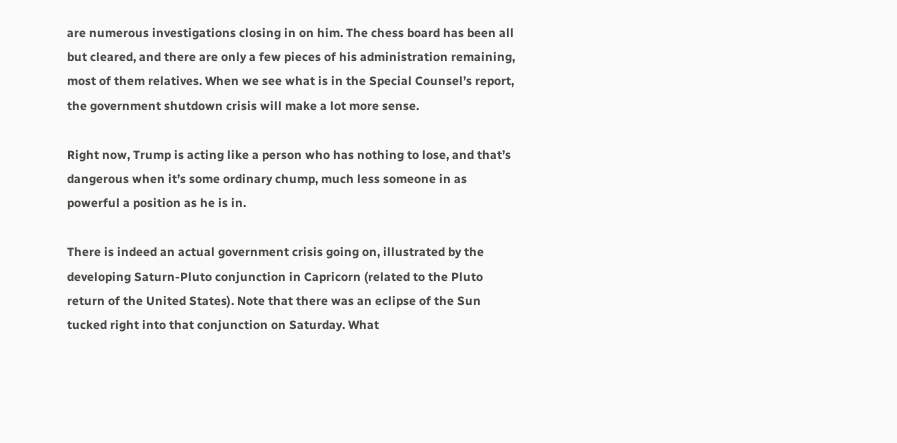are numerous investigations closing in on him. The chess board has been all but cleared, and there are only a few pieces of his administration remaining, most of them relatives. When we see what is in the Special Counsel’s report, the government shutdown crisis will make a lot more sense.

Right now, Trump is acting like a person who has nothing to lose, and that’s dangerous when it’s some ordinary chump, much less someone in as powerful a position as he is in.

There is indeed an actual government crisis going on, illustrated by the developing Saturn-Pluto conjunction in Capricorn (related to the Pluto return of the United States). Note that there was an eclipse of the Sun tucked right into that conjunction on Saturday. What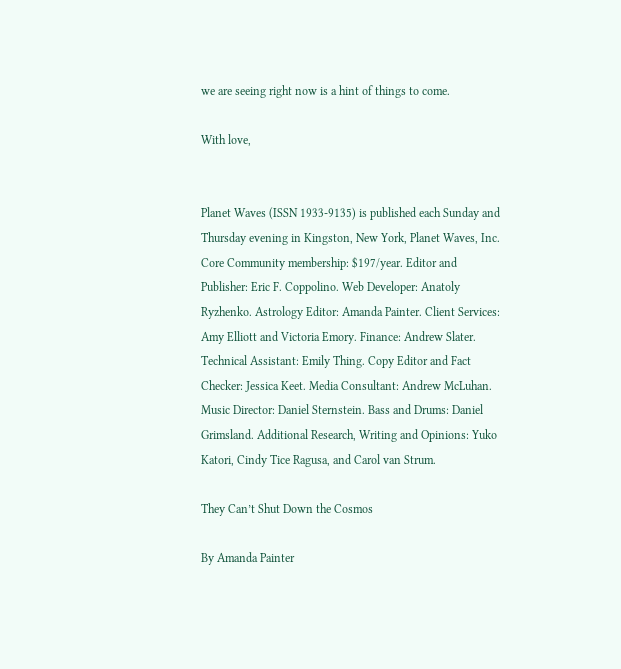we are seeing right now is a hint of things to come.

With love,


Planet Waves (ISSN 1933-9135) is published each Sunday and Thursday evening in Kingston, New York, Planet Waves, Inc. Core Community membership: $197/year. Editor and Publisher: Eric F. Coppolino. Web Developer: Anatoly Ryzhenko. Astrology Editor: Amanda Painter. Client Services: Amy Elliott and Victoria Emory. Finance: Andrew Slater. Technical Assistant: Emily Thing. Copy Editor and Fact Checker: Jessica Keet. Media Consultant: Andrew McLuhan. Music Director: Daniel Sternstein. Bass and Drums: Daniel Grimsland. Additional Research, Writing and Opinions: Yuko Katori, Cindy Tice Ragusa, and Carol van Strum.

They Can’t Shut Down the Cosmos

By Amanda Painter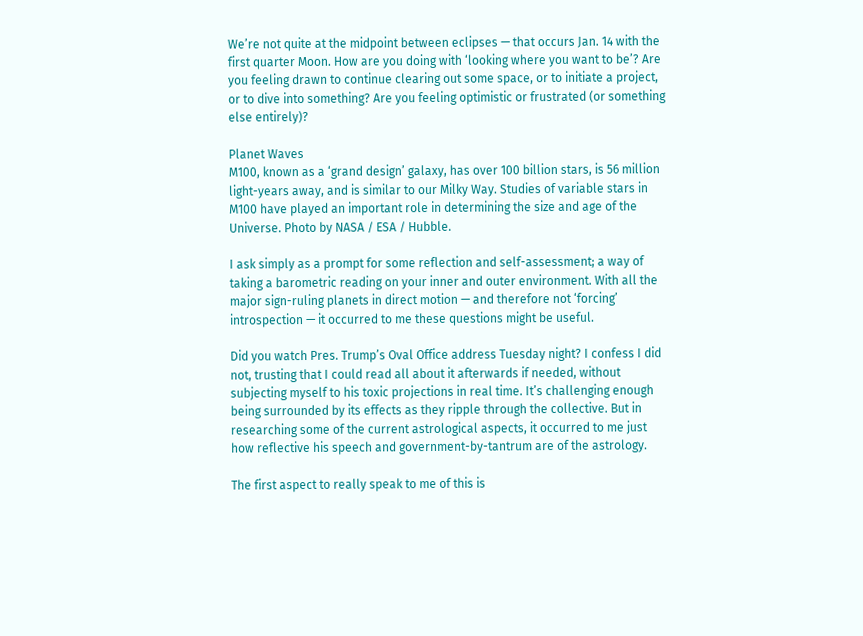We’re not quite at the midpoint between eclipses — that occurs Jan. 14 with the first quarter Moon. How are you doing with ‘looking where you want to be’? Are you feeling drawn to continue clearing out some space, or to initiate a project, or to dive into something? Are you feeling optimistic or frustrated (or something else entirely)?

Planet Waves
M100, known as a ‘grand design’ galaxy, has over 100 billion stars, is 56 million light-years away, and is similar to our Milky Way. Studies of variable stars in M100 have played an important role in determining the size and age of the Universe. Photo by NASA / ESA / Hubble.

I ask simply as a prompt for some reflection and self-assessment; a way of taking a barometric reading on your inner and outer environment. With all the major sign-ruling planets in direct motion — and therefore not ‘forcing’ introspection — it occurred to me these questions might be useful.

Did you watch Pres. Trump’s Oval Office address Tuesday night? I confess I did not, trusting that I could read all about it afterwards if needed, without subjecting myself to his toxic projections in real time. It’s challenging enough being surrounded by its effects as they ripple through the collective. But in researching some of the current astrological aspects, it occurred to me just how reflective his speech and government-by-tantrum are of the astrology.

The first aspect to really speak to me of this is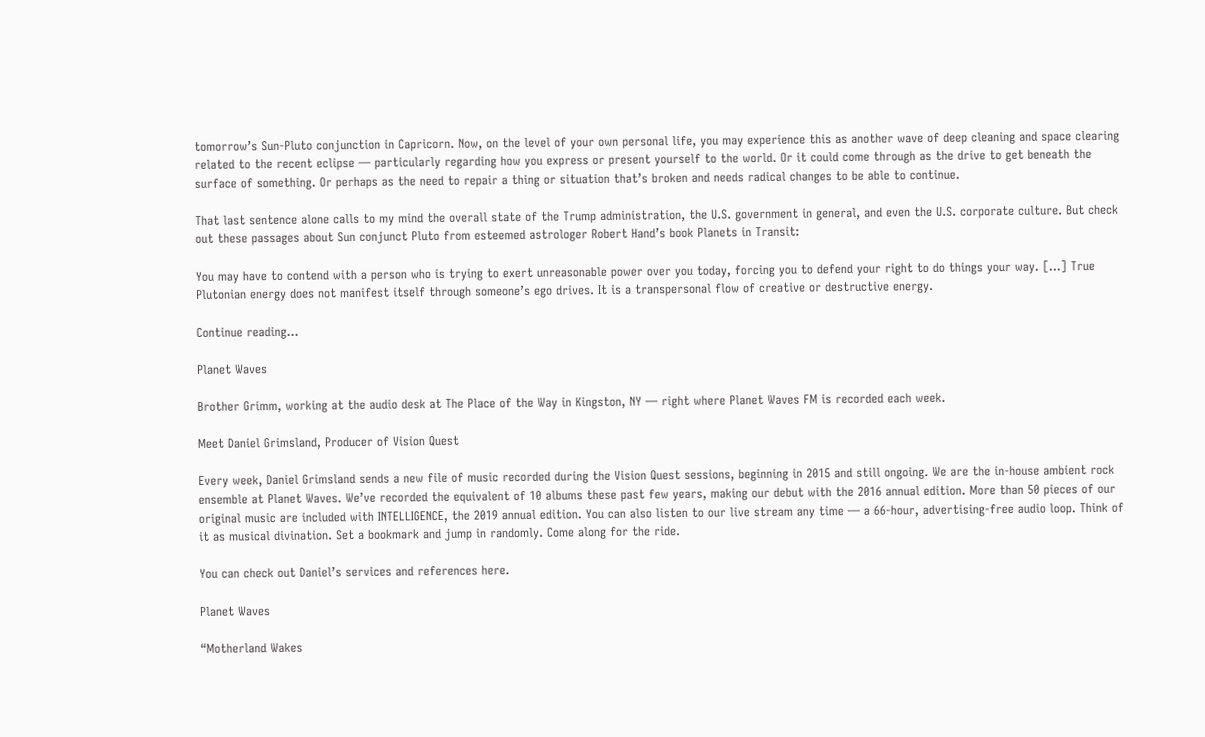tomorrow’s Sun-Pluto conjunction in Capricorn. Now, on the level of your own personal life, you may experience this as another wave of deep cleaning and space clearing related to the recent eclipse — particularly regarding how you express or present yourself to the world. Or it could come through as the drive to get beneath the surface of something. Or perhaps as the need to repair a thing or situation that’s broken and needs radical changes to be able to continue.

That last sentence alone calls to my mind the overall state of the Trump administration, the U.S. government in general, and even the U.S. corporate culture. But check out these passages about Sun conjunct Pluto from esteemed astrologer Robert Hand’s book Planets in Transit:

You may have to contend with a person who is trying to exert unreasonable power over you today, forcing you to defend your right to do things your way. […] True Plutonian energy does not manifest itself through someone’s ego drives. It is a transpersonal flow of creative or destructive energy.

Continue reading…

Planet Waves

Brother Grimm, working at the audio desk at The Place of the Way in Kingston, NY — right where Planet Waves FM is recorded each week.

Meet Daniel Grimsland, Producer of Vision Quest

Every week, Daniel Grimsland sends a new file of music recorded during the Vision Quest sessions, beginning in 2015 and still ongoing. We are the in-house ambient rock ensemble at Planet Waves. We’ve recorded the equivalent of 10 albums these past few years, making our debut with the 2016 annual edition. More than 50 pieces of our original music are included with INTELLIGENCE, the 2019 annual edition. You can also listen to our live stream any time — a 66-hour, advertising-free audio loop. Think of it as musical divination. Set a bookmark and jump in randomly. Come along for the ride.

You can check out Daniel’s services and references here.

Planet Waves

“Motherland Wakes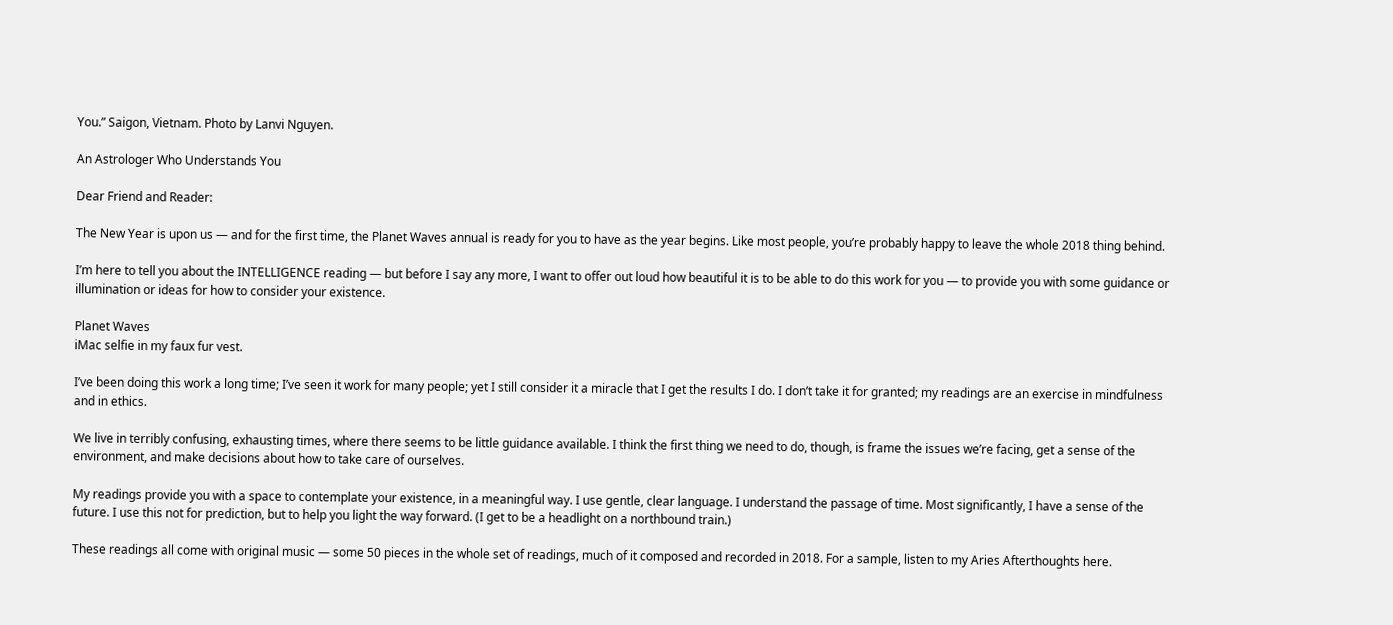You.” Saigon, Vietnam. Photo by Lanvi Nguyen.

An Astrologer Who Understands You

Dear Friend and Reader:

The New Year is upon us — and for the first time, the Planet Waves annual is ready for you to have as the year begins. Like most people, you’re probably happy to leave the whole 2018 thing behind.

I’m here to tell you about the INTELLIGENCE reading — but before I say any more, I want to offer out loud how beautiful it is to be able to do this work for you — to provide you with some guidance or illumination or ideas for how to consider your existence.

Planet Waves
iMac selfie in my faux fur vest.

I’ve been doing this work a long time; I’ve seen it work for many people; yet I still consider it a miracle that I get the results I do. I don’t take it for granted; my readings are an exercise in mindfulness and in ethics.

We live in terribly confusing, exhausting times, where there seems to be little guidance available. I think the first thing we need to do, though, is frame the issues we’re facing, get a sense of the environment, and make decisions about how to take care of ourselves.

My readings provide you with a space to contemplate your existence, in a meaningful way. I use gentle, clear language. I understand the passage of time. Most significantly, I have a sense of the future. I use this not for prediction, but to help you light the way forward. (I get to be a headlight on a northbound train.)

These readings all come with original music — some 50 pieces in the whole set of readings, much of it composed and recorded in 2018. For a sample, listen to my Aries Afterthoughts here.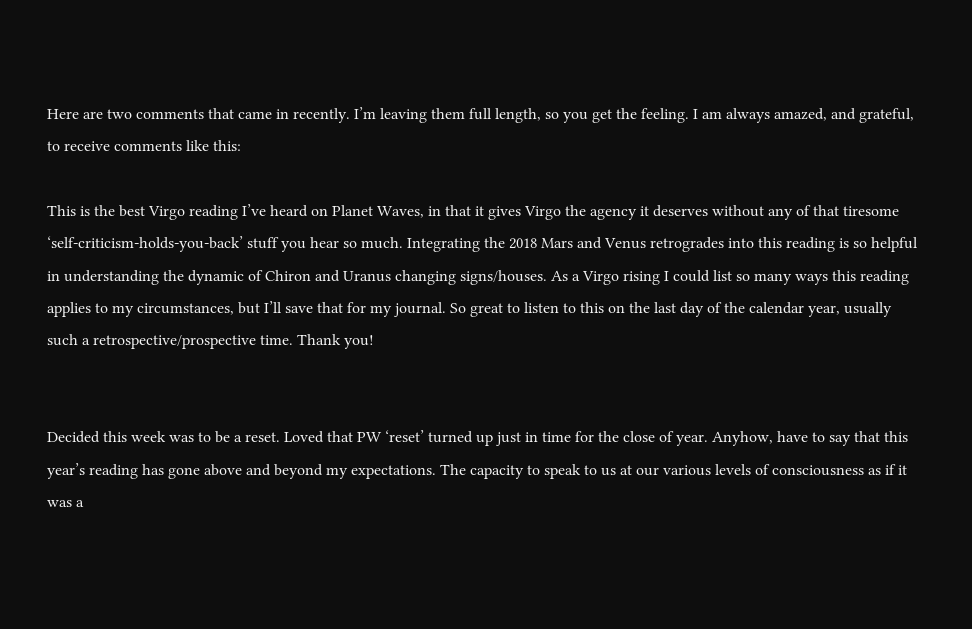Here are two comments that came in recently. I’m leaving them full length, so you get the feeling. I am always amazed, and grateful, to receive comments like this:

This is the best Virgo reading I’ve heard on Planet Waves, in that it gives Virgo the agency it deserves without any of that tiresome ‘self-criticism-holds-you-back’ stuff you hear so much. Integrating the 2018 Mars and Venus retrogrades into this reading is so helpful in understanding the dynamic of Chiron and Uranus changing signs/houses. As a Virgo rising I could list so many ways this reading applies to my circumstances, but I’ll save that for my journal. So great to listen to this on the last day of the calendar year, usually such a retrospective/prospective time. Thank you!


Decided this week was to be a reset. Loved that PW ‘reset’ turned up just in time for the close of year. Anyhow, have to say that this year’s reading has gone above and beyond my expectations. The capacity to speak to us at our various levels of consciousness as if it was a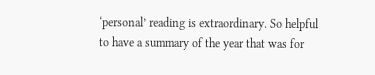‘personal’ reading is extraordinary. So helpful to have a summary of the year that was for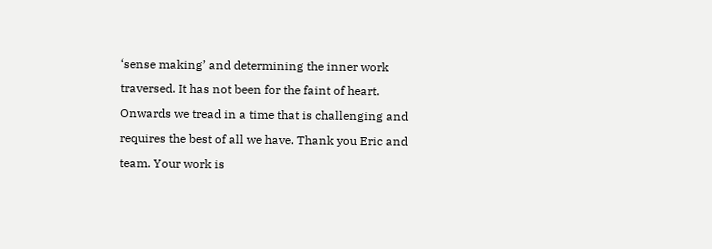‘sense making’ and determining the inner work traversed. It has not been for the faint of heart. Onwards we tread in a time that is challenging and requires the best of all we have. Thank you Eric and team. Your work is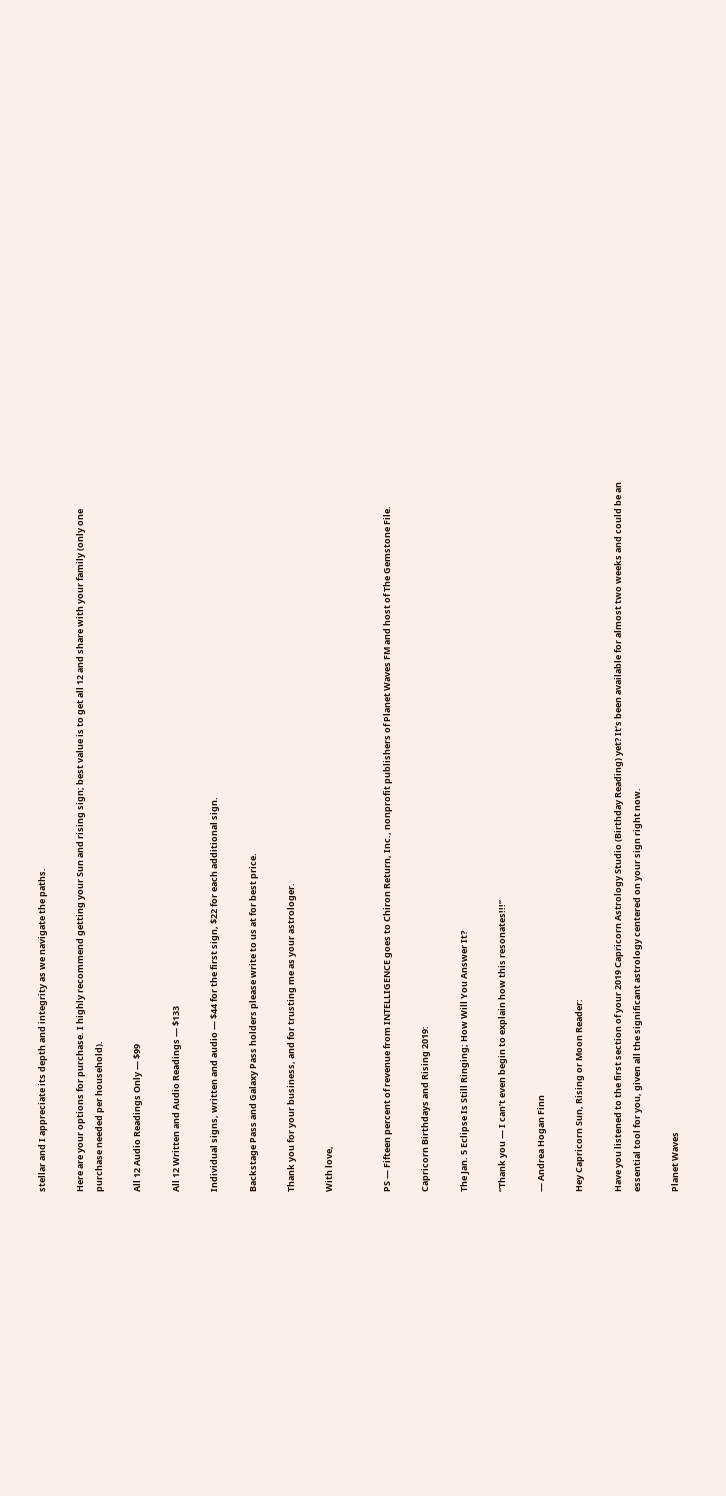stellar and I appreciate its depth and integrity as we navigate the paths.

Here are your options for purchase. I highly recommend getting your Sun and rising sign; best value is to get all 12 and share with your family (only one purchase needed per household).

All 12 Audio Readings Only — $99

All 12 Written and Audio Readings — $133

Individual signs, written and audio — $44 for the first sign, $22 for each additional sign.

Backstage Pass and Galaxy Pass holders please write to us at for best price.

Thank you for your business, and for trusting me as your astrologer.

With love,


PS — Fifteen percent of revenue from INTELLIGENCE goes to Chiron Return, Inc., nonprofit publishers of Planet Waves FM and host of The Gemstone File.

Capricorn Birthdays and Rising 2019:

The Jan. 5 Eclipse Is Still Ringing; How Will You Answer It?

“Thank you — I can’t even begin to explain how this resonates!!!”

— Andrea Hogan Finn

Hey Capricorn Sun, Rising or Moon Reader:

Have you listened to the first section of your 2019 Capricorn Astrology Studio (Birthday Reading) yet? It’s been available for almost two weeks and could be an essential tool for you, given all the significant astrology centered on your sign right now.

Planet Waves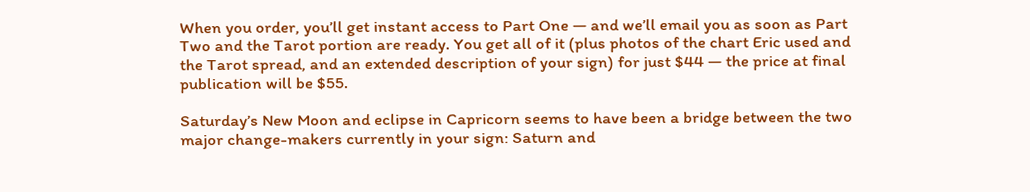When you order, you’ll get instant access to Part One — and we’ll email you as soon as Part Two and the Tarot portion are ready. You get all of it (plus photos of the chart Eric used and the Tarot spread, and an extended description of your sign) for just $44 — the price at final publication will be $55.

Saturday’s New Moon and eclipse in Capricorn seems to have been a bridge between the two major change-makers currently in your sign: Saturn and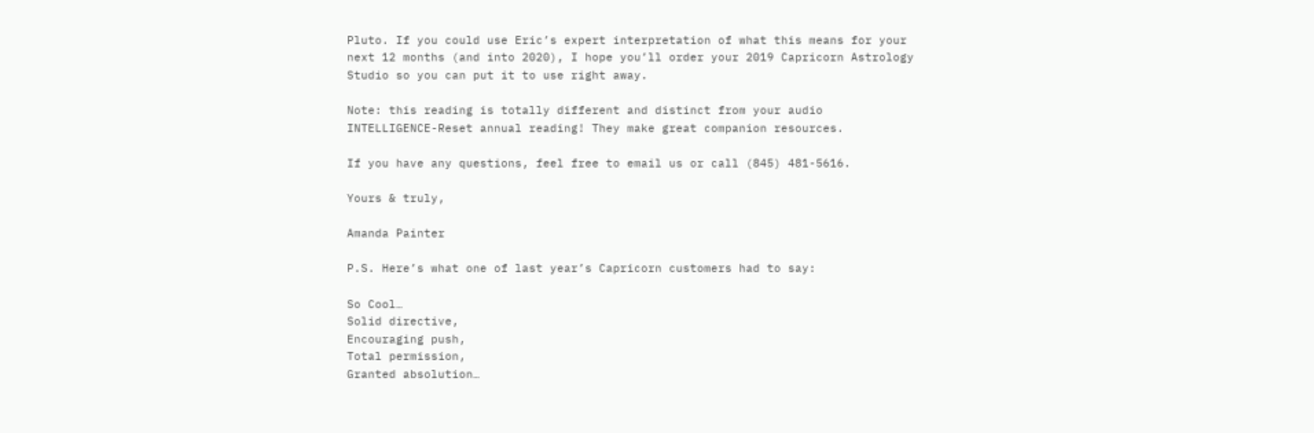Pluto. If you could use Eric’s expert interpretation of what this means for your next 12 months (and into 2020), I hope you’ll order your 2019 Capricorn Astrology Studio so you can put it to use right away.

Note: this reading is totally different and distinct from your audio INTELLIGENCE-Reset annual reading! They make great companion resources.

If you have any questions, feel free to email us or call (845) 481-5616.

Yours & truly,

Amanda Painter

P.S. Here’s what one of last year’s Capricorn customers had to say:

So Cool…
Solid directive,
Encouraging push,
Total permission,
Granted absolution…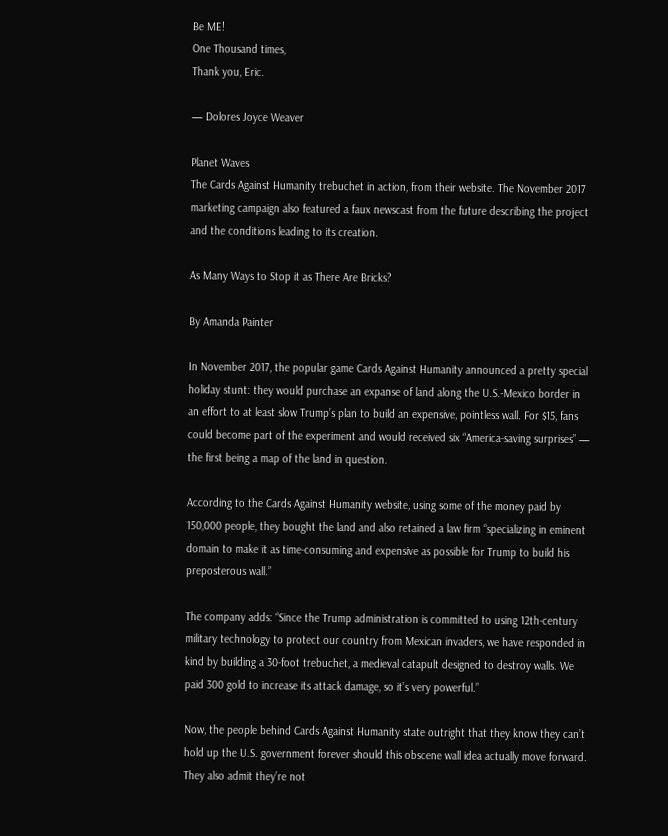Be ME!
One Thousand times,
Thank you, Eric.

— Dolores Joyce Weaver

Planet Waves
The Cards Against Humanity trebuchet in action, from their website. The November 2017 marketing campaign also featured a faux newscast from the future describing the project and the conditions leading to its creation.

As Many Ways to Stop it as There Are Bricks?

By Amanda Painter

In November 2017, the popular game Cards Against Humanity announced a pretty special holiday stunt: they would purchase an expanse of land along the U.S.-Mexico border in an effort to at least slow Trump’s plan to build an expensive, pointless wall. For $15, fans could become part of the experiment and would received six “America-saving surprises” — the first being a map of the land in question.

According to the Cards Against Humanity website, using some of the money paid by 150,000 people, they bought the land and also retained a law firm “specializing in eminent domain to make it as time-consuming and expensive as possible for Trump to build his preposterous wall.”

The company adds: “Since the Trump administration is committed to using 12th-century military technology to protect our country from Mexican invaders, we have responded in kind by building a 30-foot trebuchet, a medieval catapult designed to destroy walls. We paid 300 gold to increase its attack damage, so it’s very powerful.”

Now, the people behind Cards Against Humanity state outright that they know they can’t hold up the U.S. government forever should this obscene wall idea actually move forward. They also admit they’re not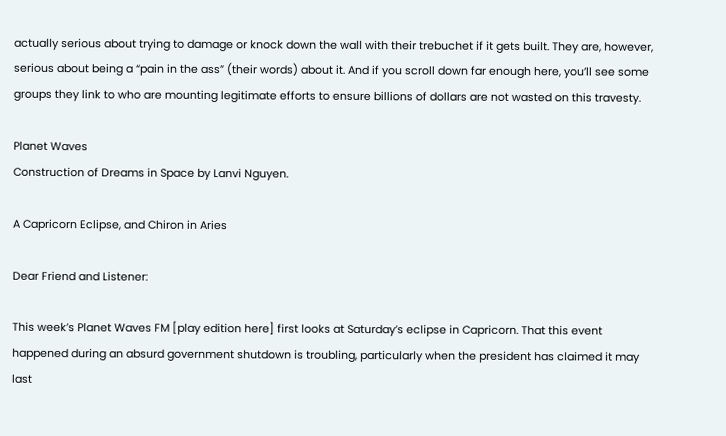actually serious about trying to damage or knock down the wall with their trebuchet if it gets built. They are, however, serious about being a “pain in the ass” (their words) about it. And if you scroll down far enough here, you’ll see some groups they link to who are mounting legitimate efforts to ensure billions of dollars are not wasted on this travesty.

Planet Waves
Construction of Dreams in Space by Lanvi Nguyen.

A Capricorn Eclipse, and Chiron in Aries

Dear Friend and Listener:

This week’s Planet Waves FM [play edition here] first looks at Saturday’s eclipse in Capricorn. That this event happened during an absurd government shutdown is troubling, particularly when the president has claimed it may last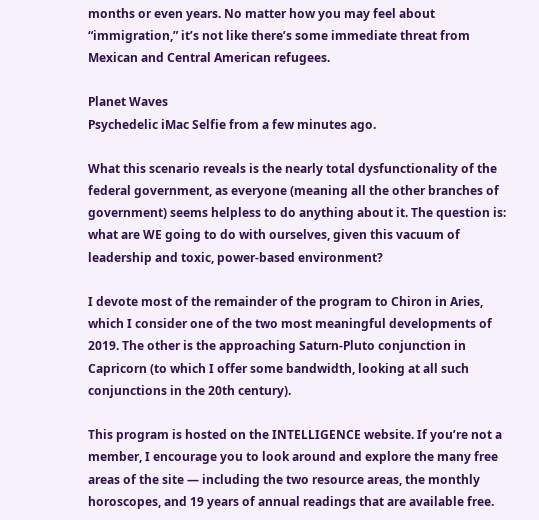months or even years. No matter how you may feel about “immigration,” it’s not like there’s some immediate threat from Mexican and Central American refugees.

Planet Waves
Psychedelic iMac Selfie from a few minutes ago.

What this scenario reveals is the nearly total dysfunctionality of the federal government, as everyone (meaning all the other branches of government) seems helpless to do anything about it. The question is: what are WE going to do with ourselves, given this vacuum of leadership and toxic, power-based environment?

I devote most of the remainder of the program to Chiron in Aries, which I consider one of the two most meaningful developments of 2019. The other is the approaching Saturn-Pluto conjunction in Capricorn (to which I offer some bandwidth, looking at all such conjunctions in the 20th century).

This program is hosted on the INTELLIGENCE website. If you’re not a member, I encourage you to look around and explore the many free areas of the site — including the two resource areas, the monthly horoscopes, and 19 years of annual readings that are available free.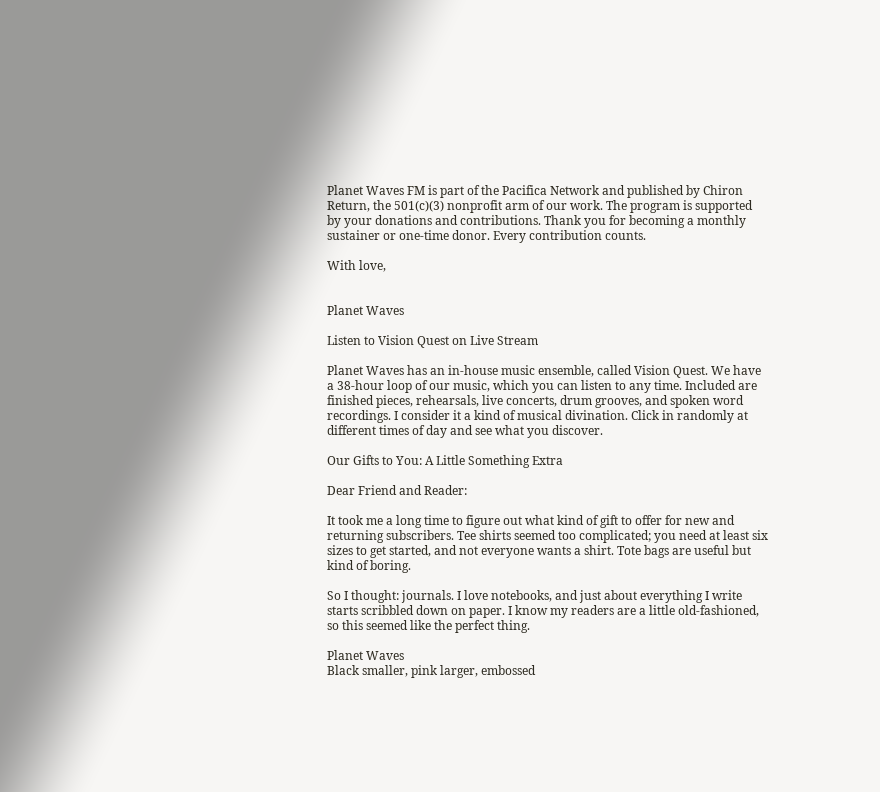Planet Waves FM is part of the Pacifica Network and published by Chiron Return, the 501(c)(3) nonprofit arm of our work. The program is supported by your donations and contributions. Thank you for becoming a monthly sustainer or one-time donor. Every contribution counts.

With love,


Planet Waves

Listen to Vision Quest on Live Stream

Planet Waves has an in-house music ensemble, called Vision Quest. We have a 38-hour loop of our music, which you can listen to any time. Included are finished pieces, rehearsals, live concerts, drum grooves, and spoken word recordings. I consider it a kind of musical divination. Click in randomly at different times of day and see what you discover.

Our Gifts to You: A Little Something Extra

Dear Friend and Reader:

It took me a long time to figure out what kind of gift to offer for new and returning subscribers. Tee shirts seemed too complicated; you need at least six sizes to get started, and not everyone wants a shirt. Tote bags are useful but kind of boring.

So I thought: journals. I love notebooks, and just about everything I write starts scribbled down on paper. I know my readers are a little old-fashioned, so this seemed like the perfect thing.

Planet Waves
Black smaller, pink larger, embossed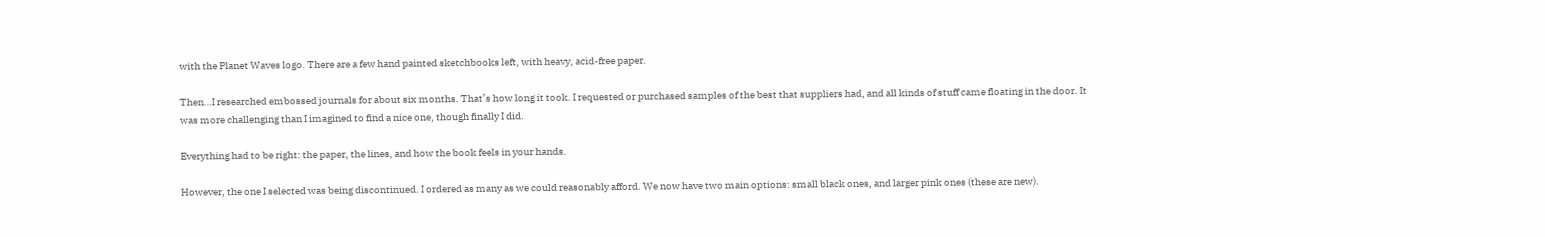with the Planet Waves logo. There are a few hand painted sketchbooks left, with heavy, acid-free paper.

Then…I researched embossed journals for about six months. That’s how long it took. I requested or purchased samples of the best that suppliers had, and all kinds of stuff came floating in the door. It was more challenging than I imagined to find a nice one, though finally I did.

Everything had to be right: the paper, the lines, and how the book feels in your hands.

However, the one I selected was being discontinued. I ordered as many as we could reasonably afford. We now have two main options: small black ones, and larger pink ones (these are new).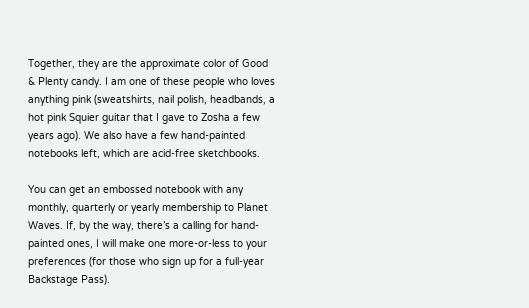Together, they are the approximate color of Good & Plenty candy. I am one of these people who loves anything pink (sweatshirts, nail polish, headbands, a hot pink Squier guitar that I gave to Zosha a few years ago). We also have a few hand-painted notebooks left, which are acid-free sketchbooks.

You can get an embossed notebook with any monthly, quarterly or yearly membership to Planet Waves. If, by the way, there’s a calling for hand-painted ones, I will make one more-or-less to your preferences (for those who sign up for a full-year Backstage Pass).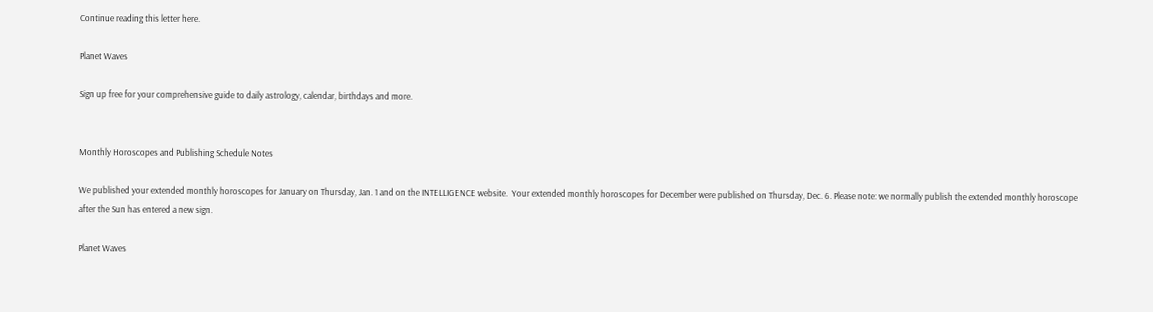Continue reading this letter here.

Planet Waves

Sign up free for your comprehensive guide to daily astrology, calendar, birthdays and more.


Monthly Horoscopes and Publishing Schedule Notes

We published your extended monthly horoscopes for January on Thursday, Jan. 1 and on the INTELLIGENCE website.  Your extended monthly horoscopes for December were published on Thursday, Dec. 6. Please note: we normally publish the extended monthly horoscope after the Sun has entered a new sign.

Planet Waves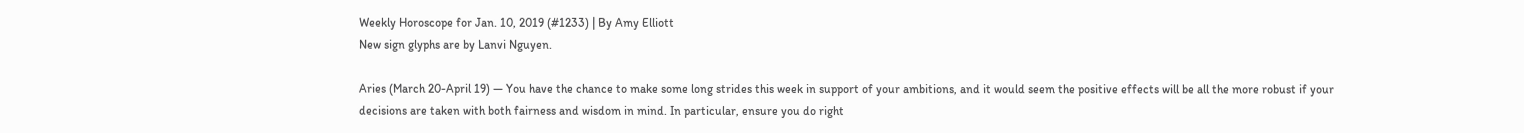Weekly Horoscope for Jan. 10, 2019 (#1233) | By Amy Elliott
New sign glyphs are by Lanvi Nguyen.

Aries (March 20-April 19) — You have the chance to make some long strides this week in support of your ambitions, and it would seem the positive effects will be all the more robust if your decisions are taken with both fairness and wisdom in mind. In particular, ensure you do right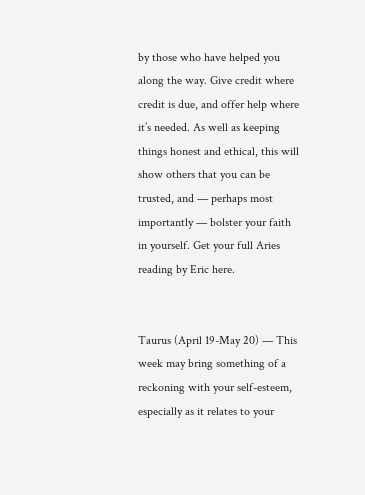by those who have helped you along the way. Give credit where credit is due, and offer help where it’s needed. As well as keeping things honest and ethical, this will show others that you can be trusted, and — perhaps most importantly — bolster your faith in yourself. Get your full Aries reading by Eric here.


Taurus (April 19-May 20) — This week may bring something of a reckoning with your self-esteem, especially as it relates to your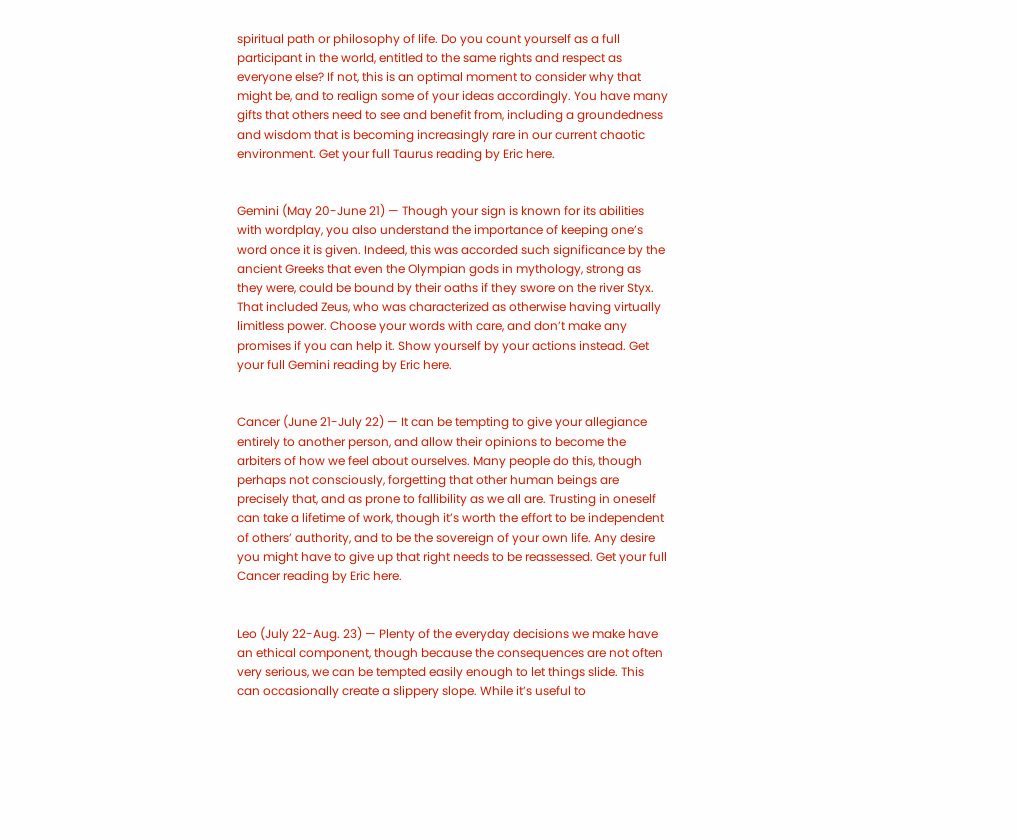spiritual path or philosophy of life. Do you count yourself as a full participant in the world, entitled to the same rights and respect as everyone else? If not, this is an optimal moment to consider why that might be, and to realign some of your ideas accordingly. You have many gifts that others need to see and benefit from, including a groundedness and wisdom that is becoming increasingly rare in our current chaotic environment. Get your full Taurus reading by Eric here.


Gemini (May 20-June 21) — Though your sign is known for its abilities with wordplay, you also understand the importance of keeping one’s word once it is given. Indeed, this was accorded such significance by the ancient Greeks that even the Olympian gods in mythology, strong as they were, could be bound by their oaths if they swore on the river Styx. That included Zeus, who was characterized as otherwise having virtually limitless power. Choose your words with care, and don’t make any promises if you can help it. Show yourself by your actions instead. Get your full Gemini reading by Eric here.


Cancer (June 21-July 22) — It can be tempting to give your allegiance entirely to another person, and allow their opinions to become the arbiters of how we feel about ourselves. Many people do this, though perhaps not consciously, forgetting that other human beings are precisely that, and as prone to fallibility as we all are. Trusting in oneself can take a lifetime of work, though it’s worth the effort to be independent of others’ authority, and to be the sovereign of your own life. Any desire you might have to give up that right needs to be reassessed. Get your full Cancer reading by Eric here.


Leo (July 22-Aug. 23) — Plenty of the everyday decisions we make have an ethical component, though because the consequences are not often very serious, we can be tempted easily enough to let things slide. This can occasionally create a slippery slope. While it’s useful to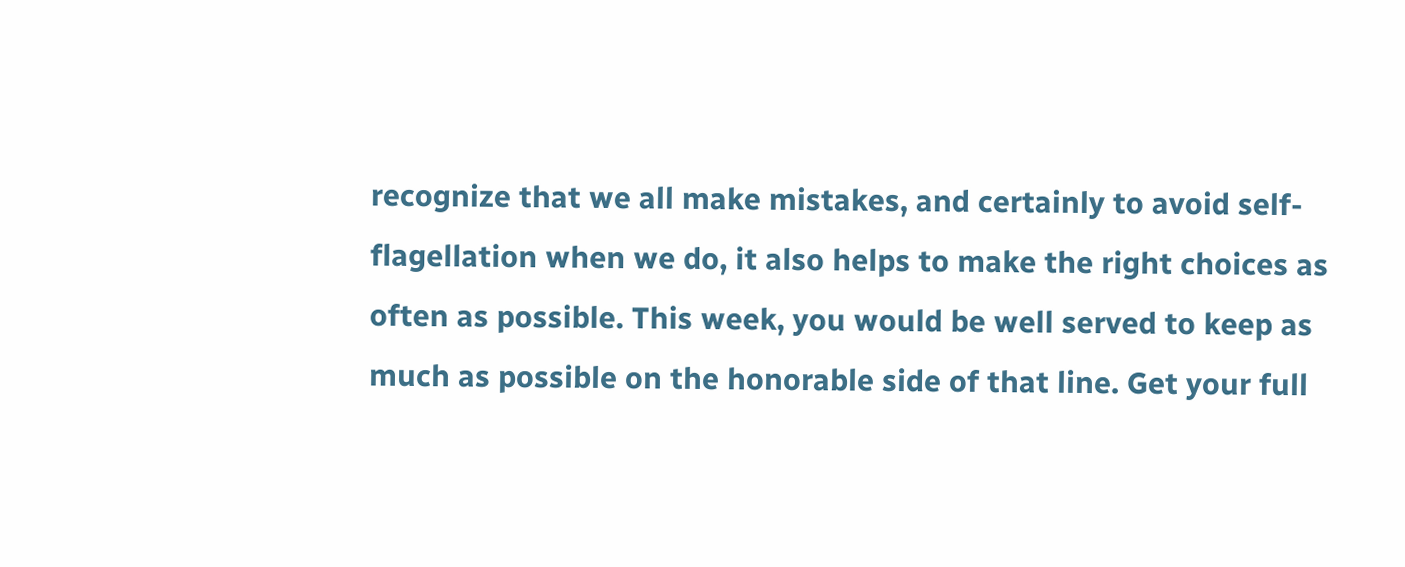recognize that we all make mistakes, and certainly to avoid self-flagellation when we do, it also helps to make the right choices as often as possible. This week, you would be well served to keep as much as possible on the honorable side of that line. Get your full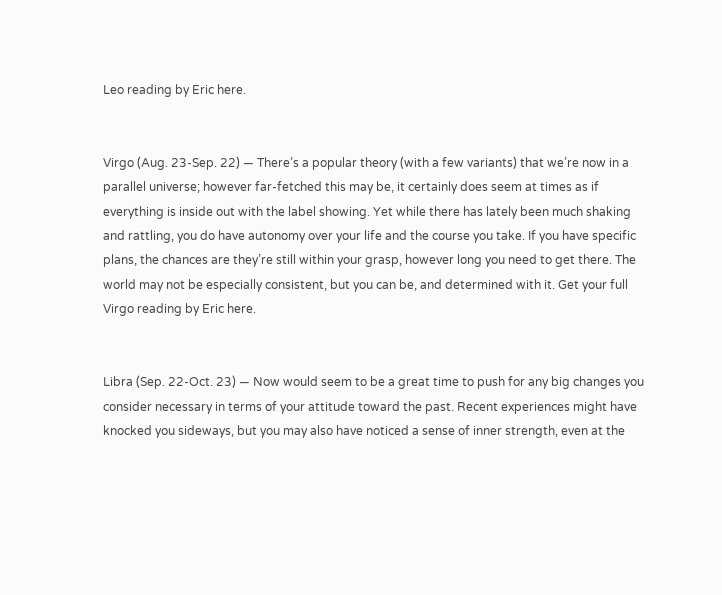Leo reading by Eric here.


Virgo (Aug. 23-Sep. 22) — There’s a popular theory (with a few variants) that we’re now in a parallel universe; however far-fetched this may be, it certainly does seem at times as if everything is inside out with the label showing. Yet while there has lately been much shaking and rattling, you do have autonomy over your life and the course you take. If you have specific plans, the chances are they’re still within your grasp, however long you need to get there. The world may not be especially consistent, but you can be, and determined with it. Get your full Virgo reading by Eric here.


Libra (Sep. 22-Oct. 23) — Now would seem to be a great time to push for any big changes you consider necessary in terms of your attitude toward the past. Recent experiences might have knocked you sideways, but you may also have noticed a sense of inner strength, even at the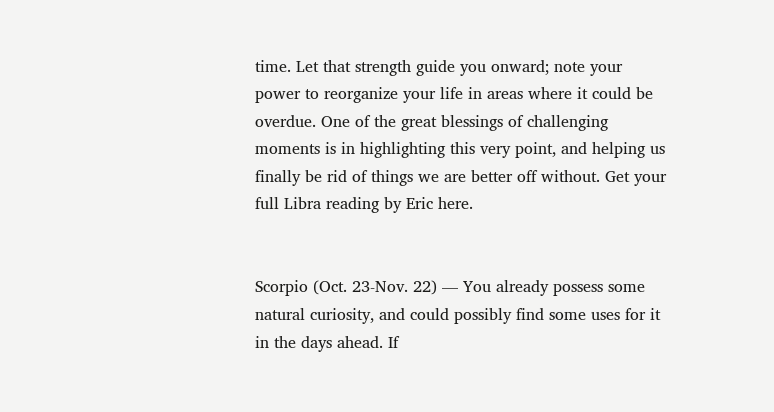time. Let that strength guide you onward; note your power to reorganize your life in areas where it could be overdue. One of the great blessings of challenging moments is in highlighting this very point, and helping us finally be rid of things we are better off without. Get your full Libra reading by Eric here.


Scorpio (Oct. 23-Nov. 22) — You already possess some natural curiosity, and could possibly find some uses for it in the days ahead. If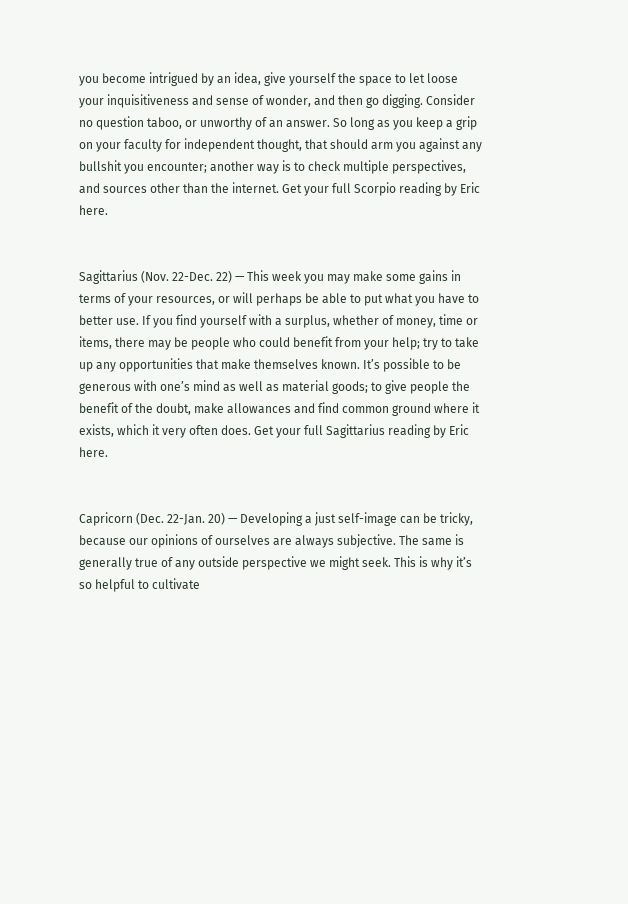you become intrigued by an idea, give yourself the space to let loose your inquisitiveness and sense of wonder, and then go digging. Consider no question taboo, or unworthy of an answer. So long as you keep a grip on your faculty for independent thought, that should arm you against any bullshit you encounter; another way is to check multiple perspectives, and sources other than the internet. Get your full Scorpio reading by Eric here.


Sagittarius (Nov. 22-Dec. 22) — This week you may make some gains in terms of your resources, or will perhaps be able to put what you have to better use. If you find yourself with a surplus, whether of money, time or items, there may be people who could benefit from your help; try to take up any opportunities that make themselves known. It’s possible to be generous with one’s mind as well as material goods; to give people the benefit of the doubt, make allowances and find common ground where it exists, which it very often does. Get your full Sagittarius reading by Eric here.


Capricorn (Dec. 22-Jan. 20) — Developing a just self-image can be tricky, because our opinions of ourselves are always subjective. The same is generally true of any outside perspective we might seek. This is why it’s so helpful to cultivate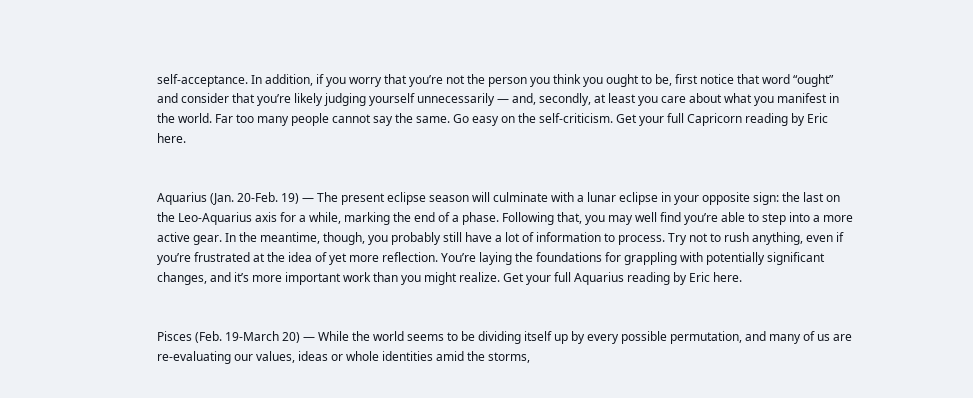self-acceptance. In addition, if you worry that you’re not the person you think you ought to be, first notice that word “ought” and consider that you’re likely judging yourself unnecessarily — and, secondly, at least you care about what you manifest in the world. Far too many people cannot say the same. Go easy on the self-criticism. Get your full Capricorn reading by Eric here.


Aquarius (Jan. 20-Feb. 19) — The present eclipse season will culminate with a lunar eclipse in your opposite sign: the last on the Leo-Aquarius axis for a while, marking the end of a phase. Following that, you may well find you’re able to step into a more active gear. In the meantime, though, you probably still have a lot of information to process. Try not to rush anything, even if you’re frustrated at the idea of yet more reflection. You’re laying the foundations for grappling with potentially significant changes, and it’s more important work than you might realize. Get your full Aquarius reading by Eric here.


Pisces (Feb. 19-March 20) — While the world seems to be dividing itself up by every possible permutation, and many of us are re-evaluating our values, ideas or whole identities amid the storms,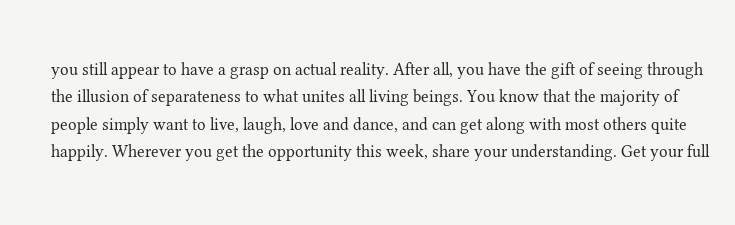you still appear to have a grasp on actual reality. After all, you have the gift of seeing through the illusion of separateness to what unites all living beings. You know that the majority of people simply want to live, laugh, love and dance, and can get along with most others quite happily. Wherever you get the opportunity this week, share your understanding. Get your full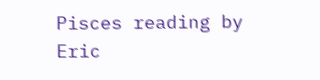Pisces reading by Eric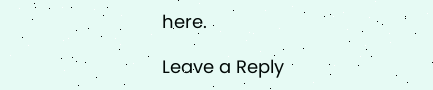here.

Leave a Reply